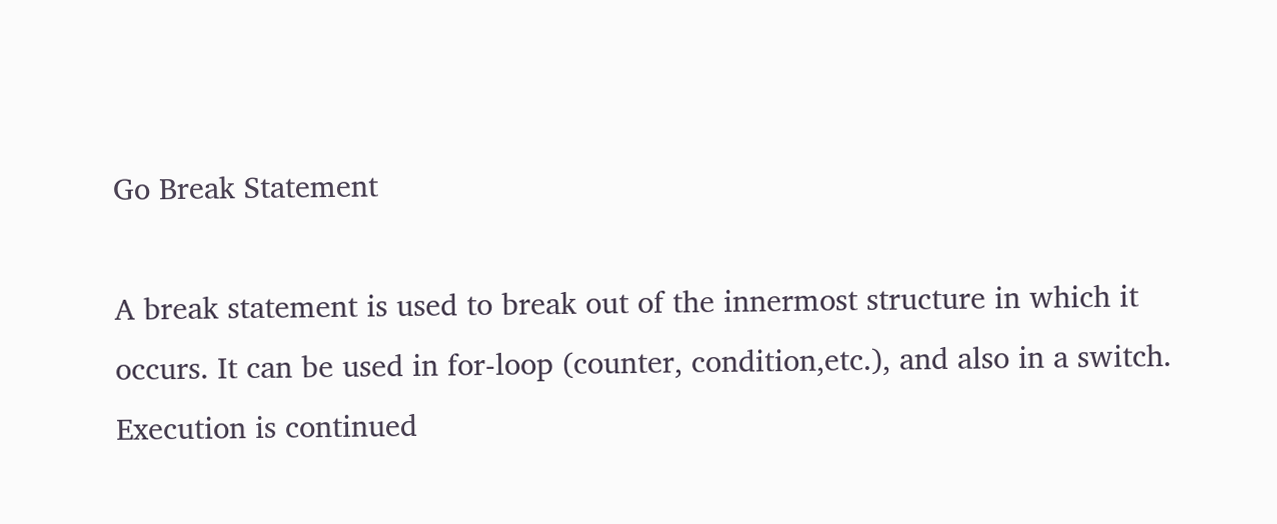Go Break Statement

A break statement is used to break out of the innermost structure in which it occurs. It can be used in for-loop (counter, condition,etc.), and also in a switch. Execution is continued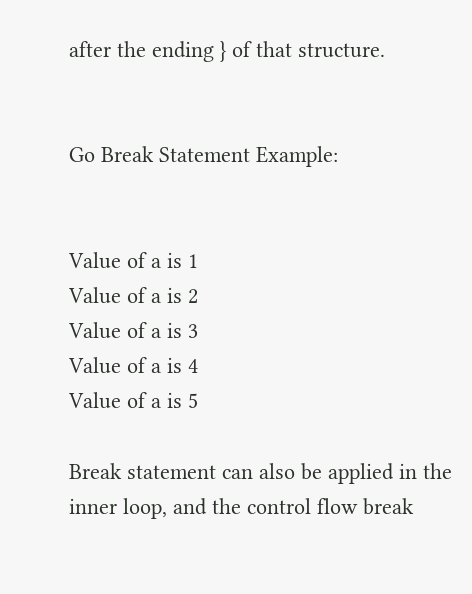after the ending } of that structure.


Go Break Statement Example:


Value of a is 1
Value of a is 2
Value of a is 3
Value of a is 4
Value of a is 5

Break statement can also be applied in the inner loop, and the control flow break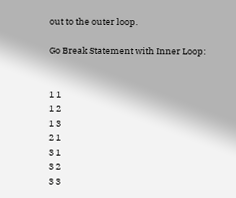out to the outer loop.

Go Break Statement with Inner Loop:


1 1
1 2
1 3
2 1
3 1
3 2
3 3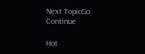Next TopicGo Continue

Hot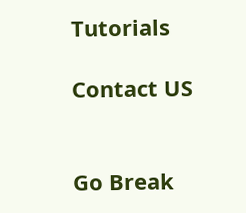Tutorials

Contact US


Go Break